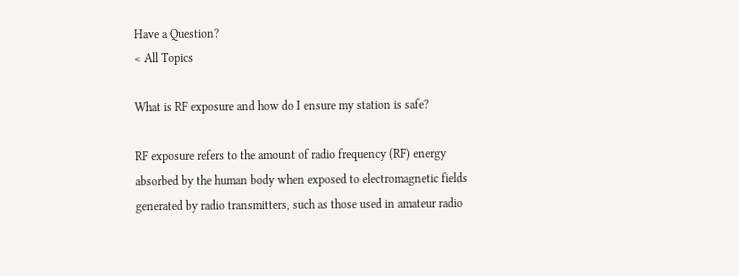Have a Question?
< All Topics

What is RF exposure and how do I ensure my station is safe?

RF exposure refers to the amount of radio frequency (RF) energy absorbed by the human body when exposed to electromagnetic fields generated by radio transmitters, such as those used in amateur radio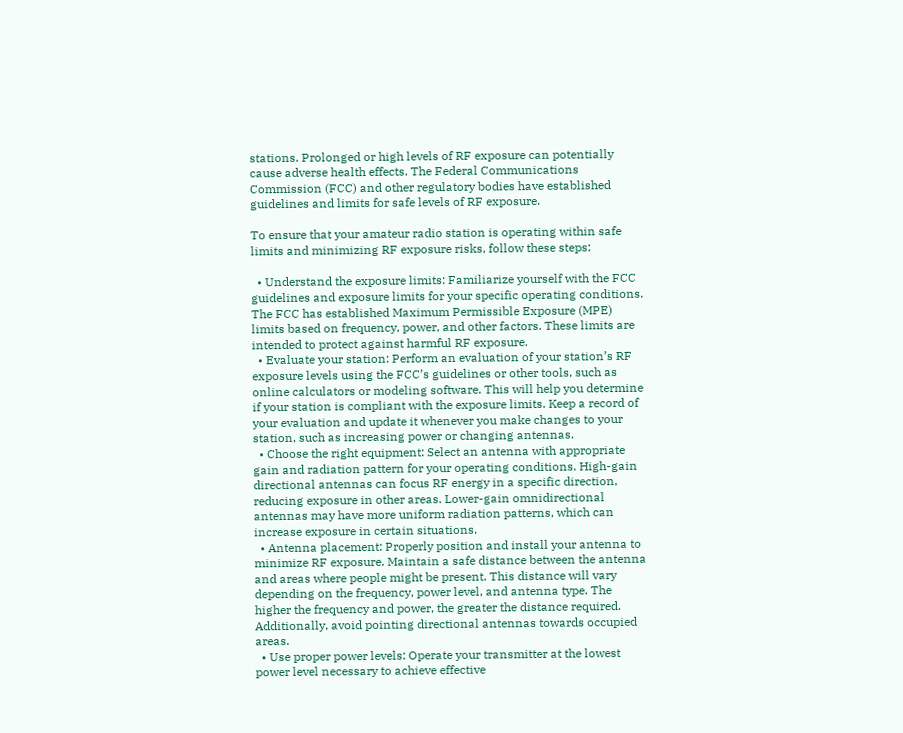stations. Prolonged or high levels of RF exposure can potentially cause adverse health effects. The Federal Communications Commission (FCC) and other regulatory bodies have established guidelines and limits for safe levels of RF exposure.

To ensure that your amateur radio station is operating within safe limits and minimizing RF exposure risks, follow these steps:

  • Understand the exposure limits: Familiarize yourself with the FCC guidelines and exposure limits for your specific operating conditions. The FCC has established Maximum Permissible Exposure (MPE) limits based on frequency, power, and other factors. These limits are intended to protect against harmful RF exposure.
  • Evaluate your station: Perform an evaluation of your station’s RF exposure levels using the FCC’s guidelines or other tools, such as online calculators or modeling software. This will help you determine if your station is compliant with the exposure limits. Keep a record of your evaluation and update it whenever you make changes to your station, such as increasing power or changing antennas.
  • Choose the right equipment: Select an antenna with appropriate gain and radiation pattern for your operating conditions. High-gain directional antennas can focus RF energy in a specific direction, reducing exposure in other areas. Lower-gain omnidirectional antennas may have more uniform radiation patterns, which can increase exposure in certain situations.
  • Antenna placement: Properly position and install your antenna to minimize RF exposure. Maintain a safe distance between the antenna and areas where people might be present. This distance will vary depending on the frequency, power level, and antenna type. The higher the frequency and power, the greater the distance required. Additionally, avoid pointing directional antennas towards occupied areas.
  • Use proper power levels: Operate your transmitter at the lowest power level necessary to achieve effective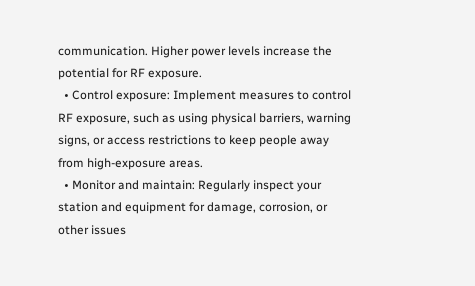communication. Higher power levels increase the potential for RF exposure.
  • Control exposure: Implement measures to control RF exposure, such as using physical barriers, warning signs, or access restrictions to keep people away from high-exposure areas.
  • Monitor and maintain: Regularly inspect your station and equipment for damage, corrosion, or other issues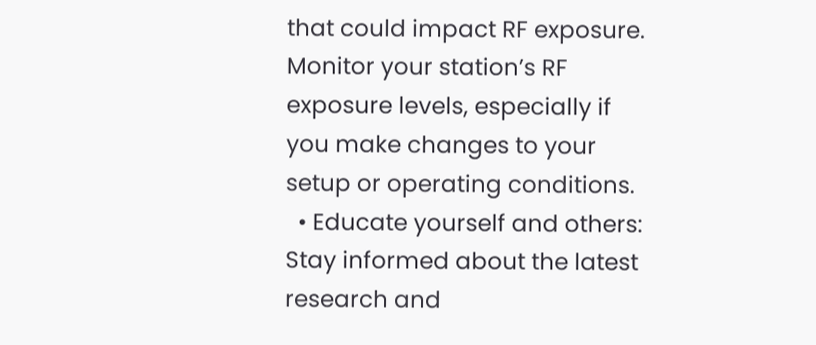that could impact RF exposure. Monitor your station’s RF exposure levels, especially if you make changes to your setup or operating conditions.
  • Educate yourself and others: Stay informed about the latest research and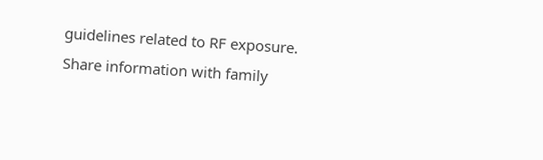guidelines related to RF exposure. Share information with family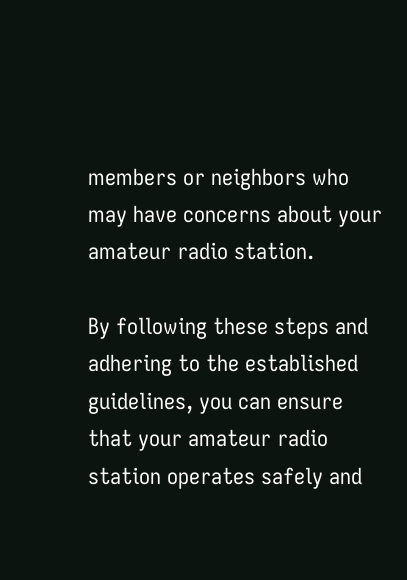members or neighbors who may have concerns about your amateur radio station.

By following these steps and adhering to the established guidelines, you can ensure that your amateur radio station operates safely and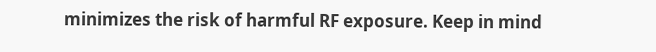minimizes the risk of harmful RF exposure. Keep in mind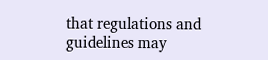that regulations and guidelines may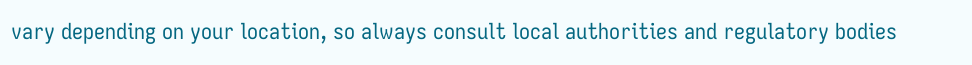vary depending on your location, so always consult local authorities and regulatory bodies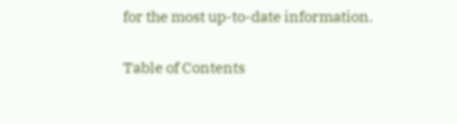for the most up-to-date information.

Table of Contents